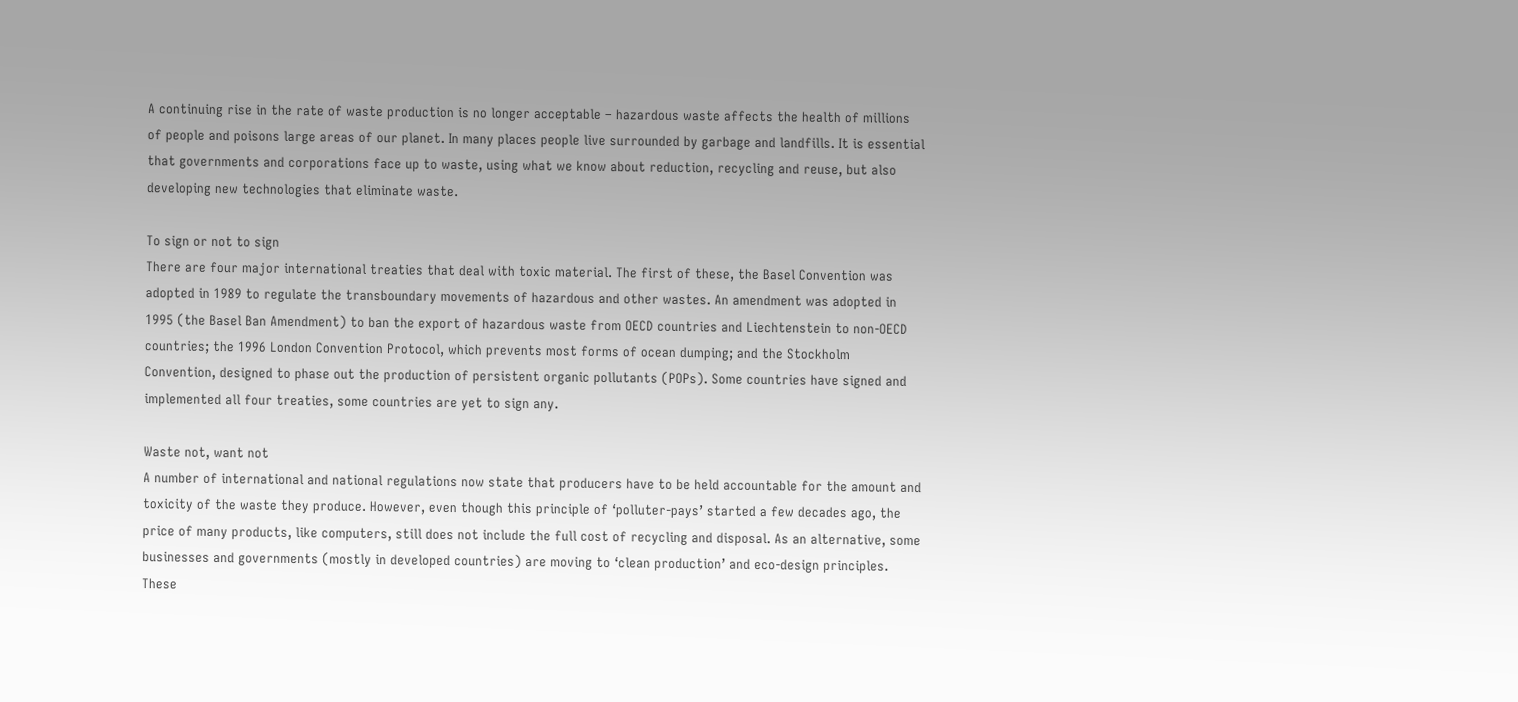A continuing rise in the rate of waste production is no longer acceptable – hazardous waste affects the health of millions of people and poisons large areas of our planet. In many places people live surrounded by garbage and landfills. It is essential that governments and corporations face up to waste, using what we know about reduction, recycling and reuse, but also developing new technologies that eliminate waste.

To sign or not to sign
There are four major international treaties that deal with toxic material. The first of these, the Basel Convention was adopted in 1989 to regulate the transboundary movements of hazardous and other wastes. An amendment was adopted in 1995 (the Basel Ban Amendment) to ban the export of hazardous waste from OECD countries and Liechtenstein to non-OECD countries; the 1996 London Convention Protocol, which prevents most forms of ocean dumping; and the Stockholm Convention, designed to phase out the production of persistent organic pollutants (POPs). Some countries have signed and implemented all four treaties, some countries are yet to sign any.

Waste not, want not
A number of international and national regulations now state that producers have to be held accountable for the amount and toxicity of the waste they produce. However, even though this principle of ‘polluter-pays’ started a few decades ago, the price of many products, like computers, still does not include the full cost of recycling and disposal. As an alternative, some businesses and governments (mostly in developed countries) are moving to ‘clean production’ and eco-design principles. These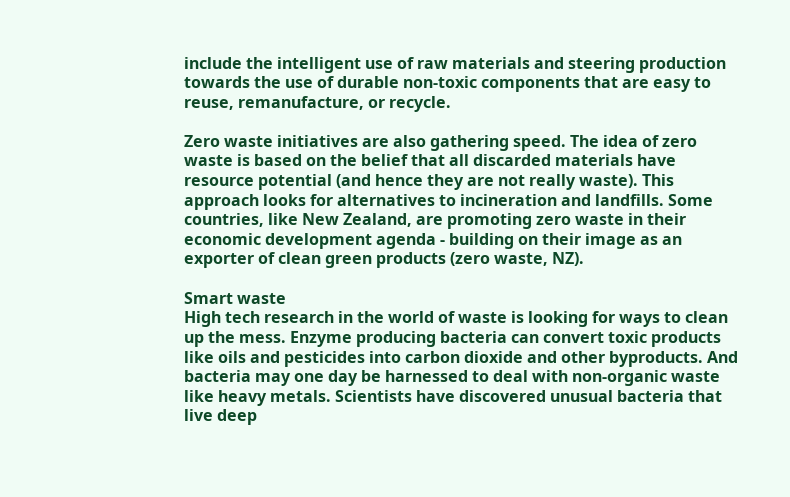include the intelligent use of raw materials and steering production towards the use of durable non-toxic components that are easy to reuse, remanufacture, or recycle.

Zero waste initiatives are also gathering speed. The idea of zero waste is based on the belief that all discarded materials have resource potential (and hence they are not really waste). This approach looks for alternatives to incineration and landfills. Some countries, like New Zealand, are promoting zero waste in their economic development agenda - building on their image as an exporter of clean green products (zero waste, NZ).

Smart waste
High tech research in the world of waste is looking for ways to clean up the mess. Enzyme producing bacteria can convert toxic products like oils and pesticides into carbon dioxide and other byproducts. And bacteria may one day be harnessed to deal with non-organic waste like heavy metals. Scientists have discovered unusual bacteria that live deep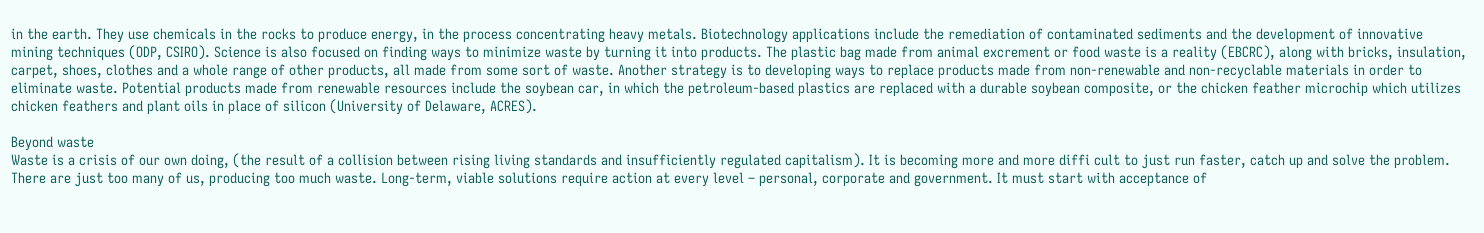in the earth. They use chemicals in the rocks to produce energy, in the process concentrating heavy metals. Biotechnology applications include the remediation of contaminated sediments and the development of innovative mining techniques (ODP, CSIRO). Science is also focused on finding ways to minimize waste by turning it into products. The plastic bag made from animal excrement or food waste is a reality (EBCRC), along with bricks, insulation, carpet, shoes, clothes and a whole range of other products, all made from some sort of waste. Another strategy is to developing ways to replace products made from non-renewable and non-recyclable materials in order to eliminate waste. Potential products made from renewable resources include the soybean car, in which the petroleum-based plastics are replaced with a durable soybean composite, or the chicken feather microchip which utilizes chicken feathers and plant oils in place of silicon (University of Delaware, ACRES).

Beyond waste
Waste is a crisis of our own doing, (the result of a collision between rising living standards and insufficiently regulated capitalism). It is becoming more and more diffi cult to just run faster, catch up and solve the problem. There are just too many of us, producing too much waste. Long-term, viable solutions require action at every level – personal, corporate and government. It must start with acceptance of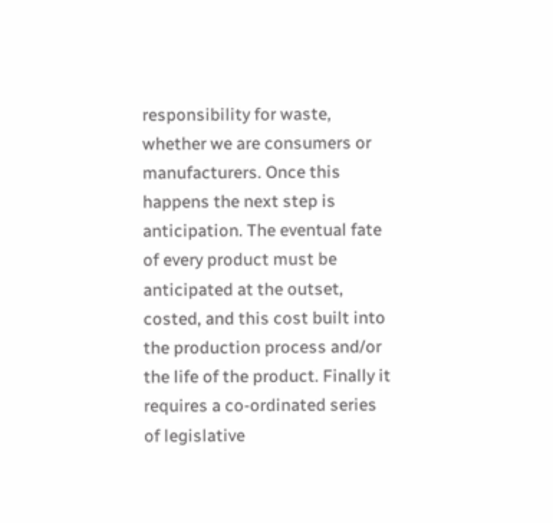responsibility for waste, whether we are consumers or manufacturers. Once this happens the next step is anticipation. The eventual fate of every product must be anticipated at the outset, costed, and this cost built into the production process and/or the life of the product. Finally it requires a co-ordinated series of legislative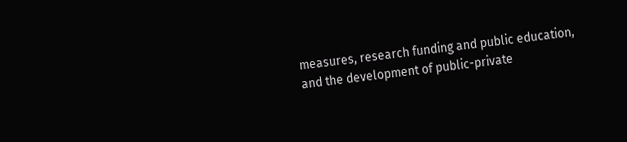measures, research funding and public education, and the development of public-private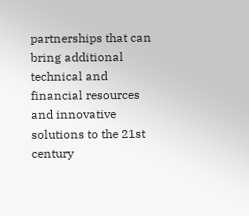partnerships that can bring additional technical and financial resources and innovative solutions to the 21st century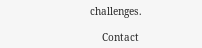challenges.

    Contact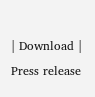| Download | Press release